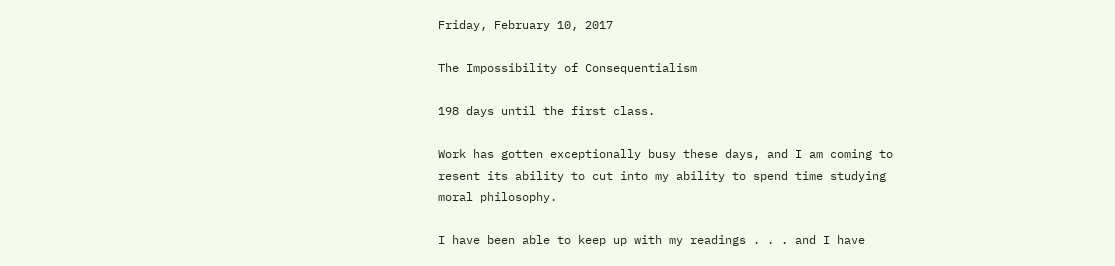Friday, February 10, 2017

The Impossibility of Consequentialism

198 days until the first class.

Work has gotten exceptionally busy these days, and I am coming to resent its ability to cut into my ability to spend time studying moral philosophy.

I have been able to keep up with my readings . . . and I have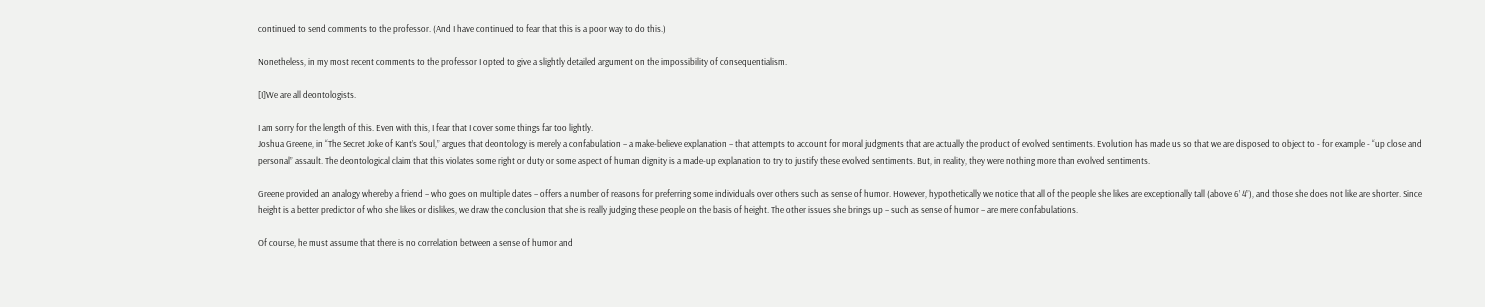continued to send comments to the professor. (And I have continued to fear that this is a poor way to do this.)

Nonetheless, in my most recent comments to the professor I opted to give a slightly detailed argument on the impossibility of consequentialism.

[I]We are all deontologists.

I am sorry for the length of this. Even with this, I fear that I cover some things far too lightly.
Joshua Greene, in “The Secret Joke of Kant’s Soul,” argues that deontology is merely a confabulation – a make-believe explanation – that attempts to account for moral judgments that are actually the product of evolved sentiments. Evolution has made us so that we are disposed to object to - for example - “up close and personal” assault. The deontological claim that this violates some right or duty or some aspect of human dignity is a made-up explanation to try to justify these evolved sentiments. But, in reality, they were nothing more than evolved sentiments.

Greene provided an analogy whereby a friend – who goes on multiple dates – offers a number of reasons for preferring some individuals over others such as sense of humor. However, hypothetically we notice that all of the people she likes are exceptionally tall (above 6’ 4”), and those she does not like are shorter. Since height is a better predictor of who she likes or dislikes, we draw the conclusion that she is really judging these people on the basis of height. The other issues she brings up – such as sense of humor – are mere confabulations.

Of course, he must assume that there is no correlation between a sense of humor and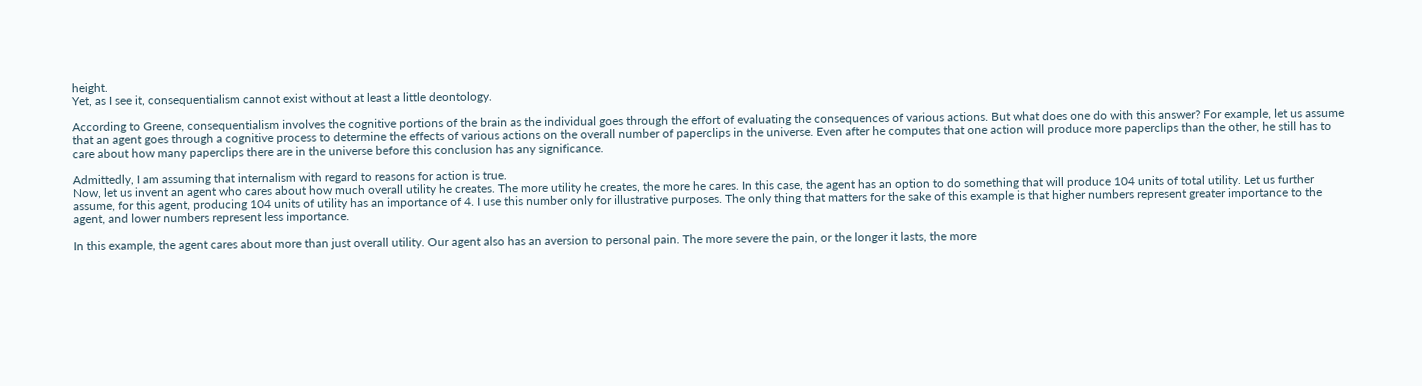height.
Yet, as I see it, consequentialism cannot exist without at least a little deontology.

According to Greene, consequentialism involves the cognitive portions of the brain as the individual goes through the effort of evaluating the consequences of various actions. But what does one do with this answer? For example, let us assume that an agent goes through a cognitive process to determine the effects of various actions on the overall number of paperclips in the universe. Even after he computes that one action will produce more paperclips than the other, he still has to care about how many paperclips there are in the universe before this conclusion has any significance.

Admittedly, I am assuming that internalism with regard to reasons for action is true.
Now, let us invent an agent who cares about how much overall utility he creates. The more utility he creates, the more he cares. In this case, the agent has an option to do something that will produce 104 units of total utility. Let us further assume, for this agent, producing 104 units of utility has an importance of 4. I use this number only for illustrative purposes. The only thing that matters for the sake of this example is that higher numbers represent greater importance to the agent, and lower numbers represent less importance.

In this example, the agent cares about more than just overall utility. Our agent also has an aversion to personal pain. The more severe the pain, or the longer it lasts, the more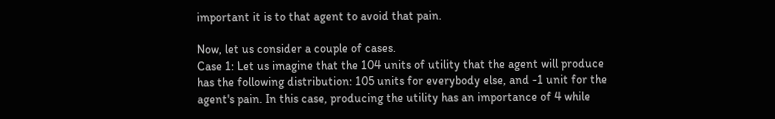important it is to that agent to avoid that pain.

Now, let us consider a couple of cases.
Case 1: Let us imagine that the 104 units of utility that the agent will produce has the following distribution: 105 units for everybody else, and -1 unit for the agent's pain. In this case, producing the utility has an importance of 4 while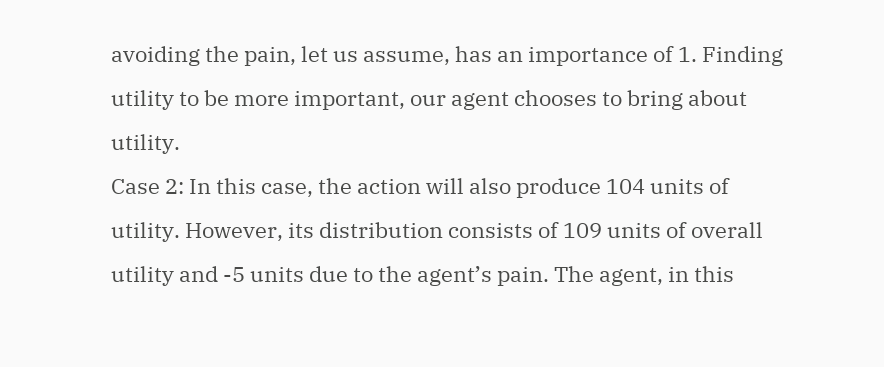avoiding the pain, let us assume, has an importance of 1. Finding utility to be more important, our agent chooses to bring about utility.
Case 2: In this case, the action will also produce 104 units of utility. However, its distribution consists of 109 units of overall utility and -5 units due to the agent’s pain. The agent, in this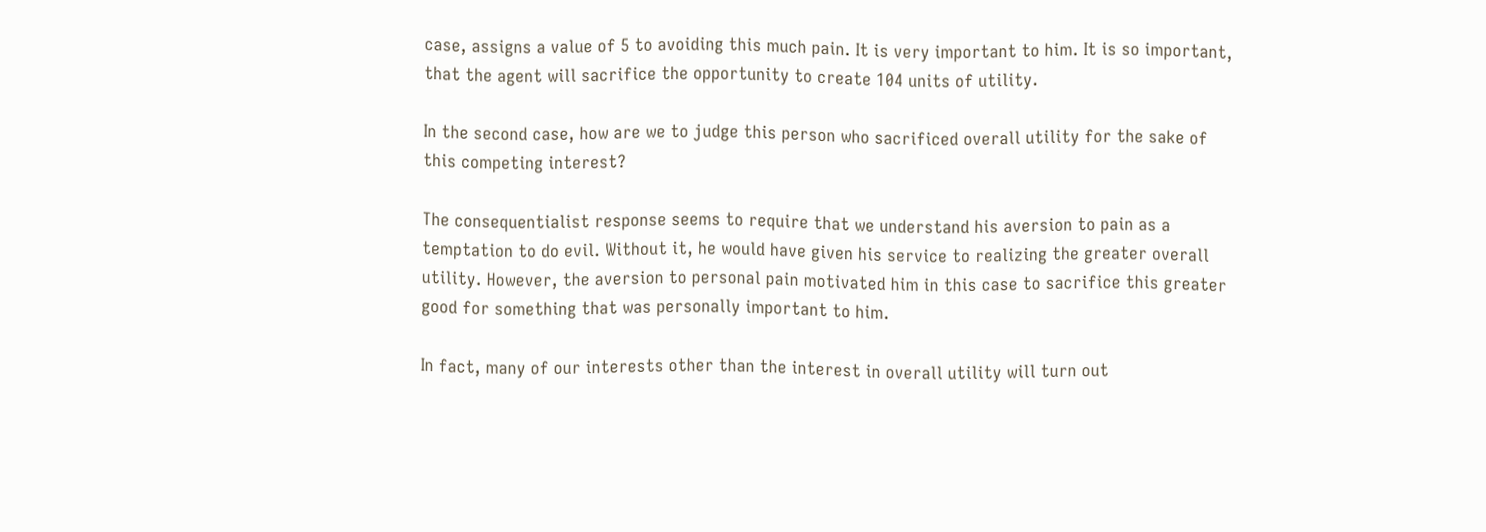case, assigns a value of 5 to avoiding this much pain. It is very important to him. It is so important, that the agent will sacrifice the opportunity to create 104 units of utility.

In the second case, how are we to judge this person who sacrificed overall utility for the sake of this competing interest?

The consequentialist response seems to require that we understand his aversion to pain as a temptation to do evil. Without it, he would have given his service to realizing the greater overall utility. However, the aversion to personal pain motivated him in this case to sacrifice this greater good for something that was personally important to him.

In fact, many of our interests other than the interest in overall utility will turn out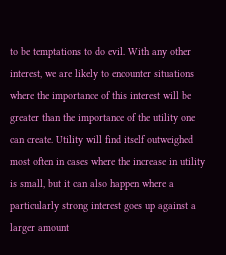to be temptations to do evil. With any other interest, we are likely to encounter situations where the importance of this interest will be greater than the importance of the utility one can create. Utility will find itself outweighed most often in cases where the increase in utility is small, but it can also happen where a particularly strong interest goes up against a larger amount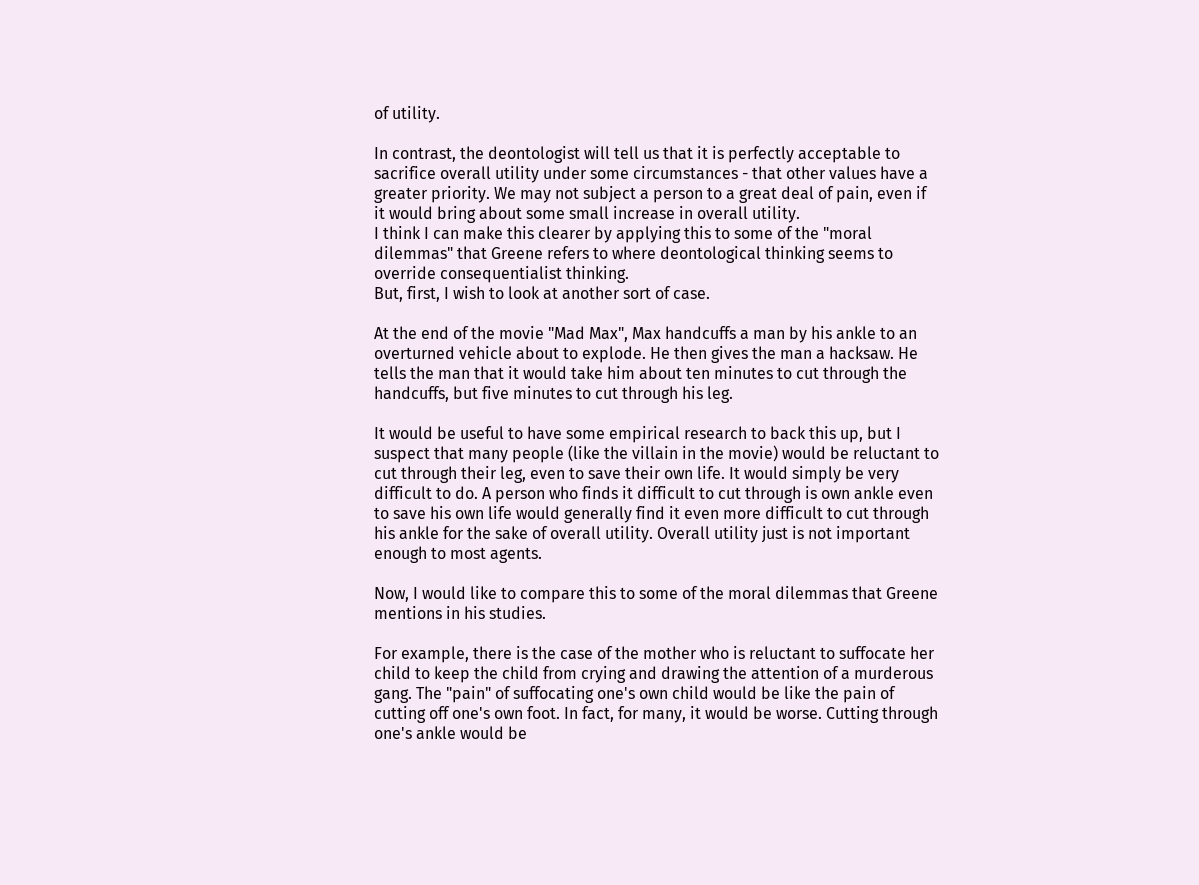of utility.

In contrast, the deontologist will tell us that it is perfectly acceptable to sacrifice overall utility under some circumstances - that other values have a greater priority. We may not subject a person to a great deal of pain, even if it would bring about some small increase in overall utility.
I think I can make this clearer by applying this to some of the "moral dilemmas" that Greene refers to where deontological thinking seems to override consequentialist thinking.
But, first, I wish to look at another sort of case.

At the end of the movie "Mad Max", Max handcuffs a man by his ankle to an overturned vehicle about to explode. He then gives the man a hacksaw. He tells the man that it would take him about ten minutes to cut through the handcuffs, but five minutes to cut through his leg.

It would be useful to have some empirical research to back this up, but I suspect that many people (like the villain in the movie) would be reluctant to cut through their leg, even to save their own life. It would simply be very difficult to do. A person who finds it difficult to cut through is own ankle even to save his own life would generally find it even more difficult to cut through his ankle for the sake of overall utility. Overall utility just is not important enough to most agents.

Now, I would like to compare this to some of the moral dilemmas that Greene mentions in his studies.

For example, there is the case of the mother who is reluctant to suffocate her child to keep the child from crying and drawing the attention of a murderous gang. The "pain" of suffocating one's own child would be like the pain of cutting off one's own foot. In fact, for many, it would be worse. Cutting through one's ankle would be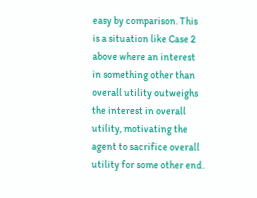easy by comparison. This is a situation like Case 2 above where an interest in something other than overall utility outweighs the interest in overall utility, motivating the agent to sacrifice overall utility for some other end.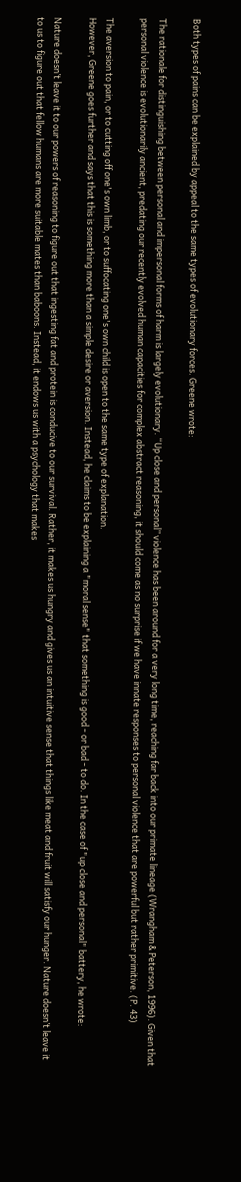Both types of pains can be explained by appeal to the same types of evolutionary forces. Greene wrote:

The rationale for distinguishing between personal and impersonal forms of harm is largely evolutionary. “Up close and personal” violence has been around for a very long time, reaching far back into our primate lineage (Wrangham & Peterson, 1996). Given that personal violence is evolutionarily ancient, predating our recently evolved human capacities for complex abstract reasoning, it should come as no surprise if we have innate responses to personal violence that are powerful but rather primitive. (P. 43)

The aversion to pain, or to cutting off one's own limb, or to suffocating one's own child is open to the same type of explanation.
However, Greene goes further and says that this is something more than a simple desire or aversion. Instead, he claims to be explaining a "moral sense" that something is good - or bad - to do. In the case of "up close and personal" battery, he wrote:

Nature doesn’t leave it to our powers of reasoning to figure out that ingesting fat and protein is conducive to our survival. Rather, it makes us hungry and gives us an intuitive sense that things like meat and fruit will satisfy our hunger. Nature doesn’t leave it to us to figure out that fellow humans are more suitable mates than baboons. Instead, it endows us with a psychology that makes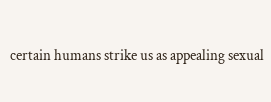certain humans strike us as appealing sexual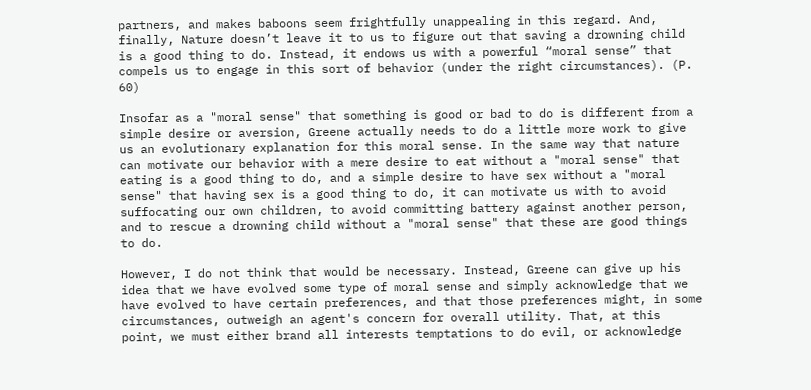partners, and makes baboons seem frightfully unappealing in this regard. And, finally, Nature doesn’t leave it to us to figure out that saving a drowning child is a good thing to do. Instead, it endows us with a powerful “moral sense” that compels us to engage in this sort of behavior (under the right circumstances). (P. 60)

Insofar as a "moral sense" that something is good or bad to do is different from a simple desire or aversion, Greene actually needs to do a little more work to give us an evolutionary explanation for this moral sense. In the same way that nature can motivate our behavior with a mere desire to eat without a "moral sense" that eating is a good thing to do, and a simple desire to have sex without a "moral sense" that having sex is a good thing to do, it can motivate us with to avoid suffocating our own children, to avoid committing battery against another person, and to rescue a drowning child without a "moral sense" that these are good things to do.

However, I do not think that would be necessary. Instead, Greene can give up his idea that we have evolved some type of moral sense and simply acknowledge that we have evolved to have certain preferences, and that those preferences might, in some circumstances, outweigh an agent's concern for overall utility. That, at this point, we must either brand all interests temptations to do evil, or acknowledge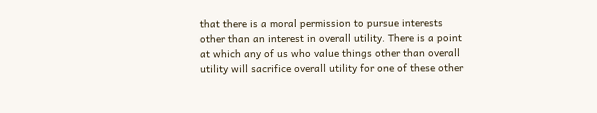that there is a moral permission to pursue interests other than an interest in overall utility. There is a point at which any of us who value things other than overall utility will sacrifice overall utility for one of these other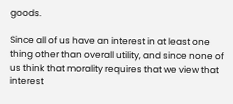goods.

Since all of us have an interest in at least one thing other than overall utility, and since none of us think that morality requires that we view that interest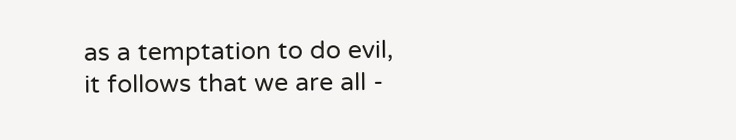as a temptation to do evil, it follows that we are all -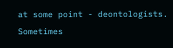at some point - deontologists. Sometimes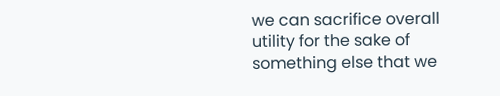we can sacrifice overall utility for the sake of something else that we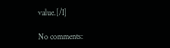value.[/I]

No comments: